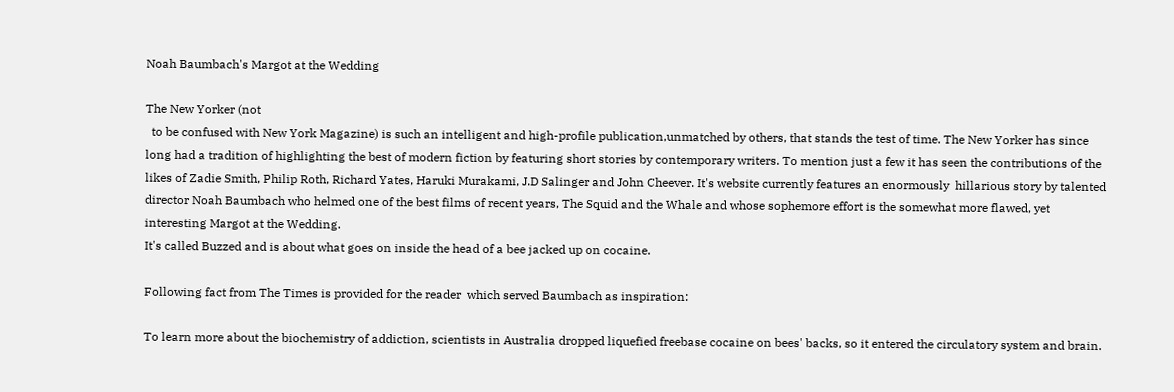Noah Baumbach's Margot at the Wedding

The New Yorker (not
  to be confused with New York Magazine) is such an intelligent and high-profile publication,unmatched by others, that stands the test of time. The New Yorker has since long had a tradition of highlighting the best of modern fiction by featuring short stories by contemporary writers. To mention just a few it has seen the contributions of the likes of Zadie Smith, Philip Roth, Richard Yates, Haruki Murakami, J.D Salinger and John Cheever. It's website currently features an enormously  hillarious story by talented director Noah Baumbach who helmed one of the best films of recent years, The Squid and the Whale and whose sophemore effort is the somewhat more flawed, yet interesting Margot at the Wedding.
It's called Buzzed and is about what goes on inside the head of a bee jacked up on cocaine.

Following fact from The Times is provided for the reader  which served Baumbach as inspiration:

To learn more about the biochemistry of addiction, scientists in Australia dropped liquefied freebase cocaine on bees' backs, so it entered the circulatory system and brain.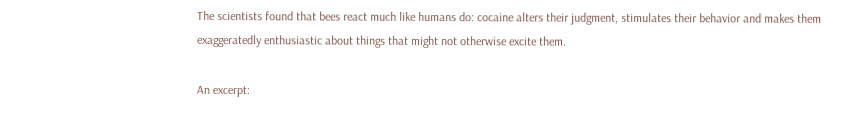The scientists found that bees react much like humans do: cocaine alters their judgment, stimulates their behavior and makes them exaggeratedly enthusiastic about things that might not otherwise excite them.

An excerpt: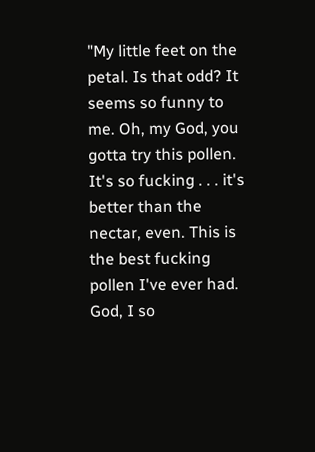"My little feet on the petal. Is that odd? It seems so funny to me. Oh, my God, you gotta try this pollen. It's so fucking . . . it's better than the nectar, even. This is the best fucking pollen I've ever had. God, I so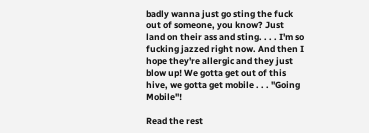badly wanna just go sting the fuck out of someone, you know? Just land on their ass and sting. . . . I'm so fucking jazzed right now. And then I hope they're allergic and they just blow up! We gotta get out of this hive, we gotta get mobile . . . "Going Mobile"!

Read the rest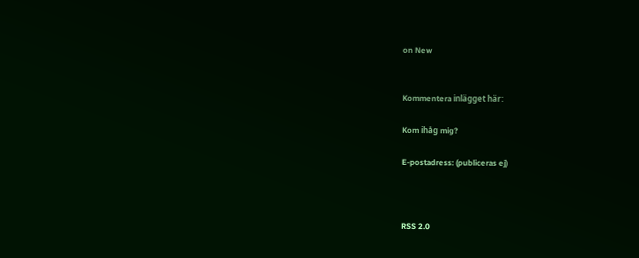on New


Kommentera inlägget här:

Kom ihåg mig?

E-postadress: (publiceras ej)



RSS 2.0